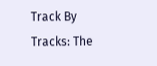Track By Tracks: The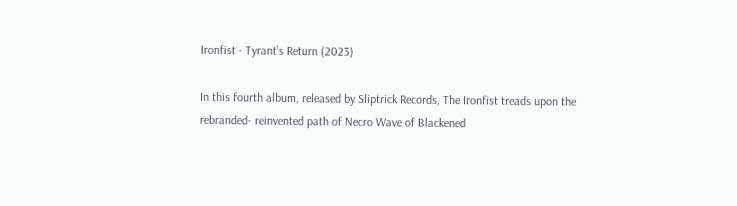Ironfist - Tyrant’s Return (2023)

In this fourth album, released by Sliptrick Records, The Ironfist treads upon the rebranded- reinvented path of Necro Wave of Blackened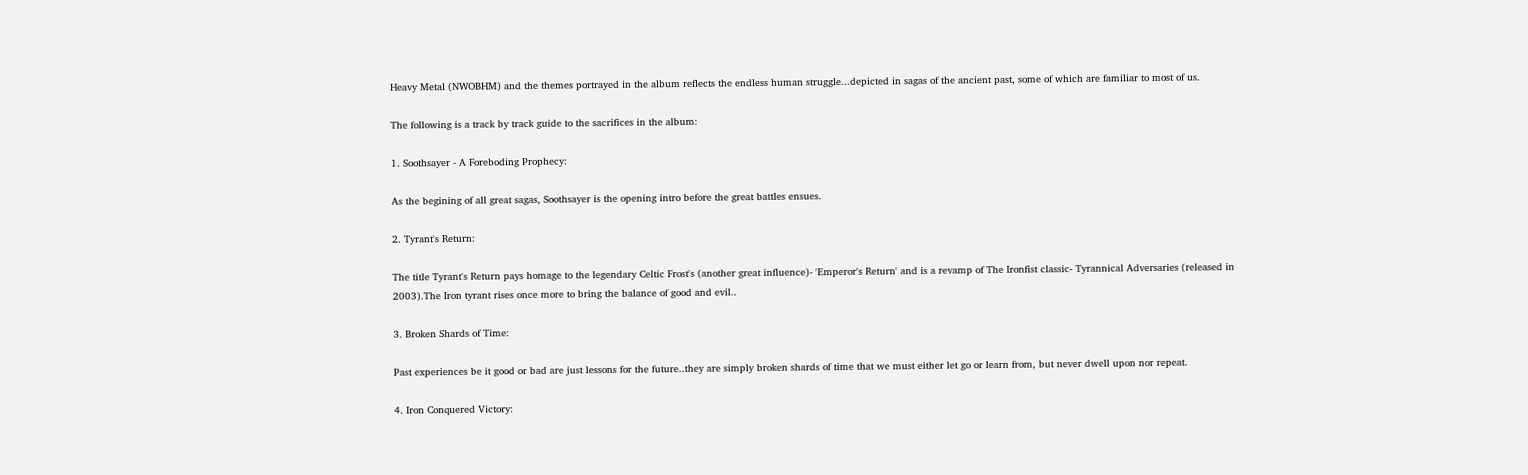Heavy Metal (NWOBHM) and the themes portrayed in the album reflects the endless human struggle...depicted in sagas of the ancient past, some of which are familiar to most of us.

The following is a track by track guide to the sacrifices in the album:

1. Soothsayer - A Foreboding Prophecy:

As the begining of all great sagas, Soothsayer is the opening intro before the great battles ensues.

2. Tyrant's Return:

The title Tyrant's Return pays homage to the legendary Celtic Frost's (another great influence)- 'Emperor's Return' and is a revamp of The Ironfist classic- Tyrannical Adversaries (released in 2003).The Iron tyrant rises once more to bring the balance of good and evil..

3. Broken Shards of Time:

Past experiences be it good or bad are just lessons for the future..they are simply broken shards of time that we must either let go or learn from, but never dwell upon nor repeat.

4. Iron Conquered Victory: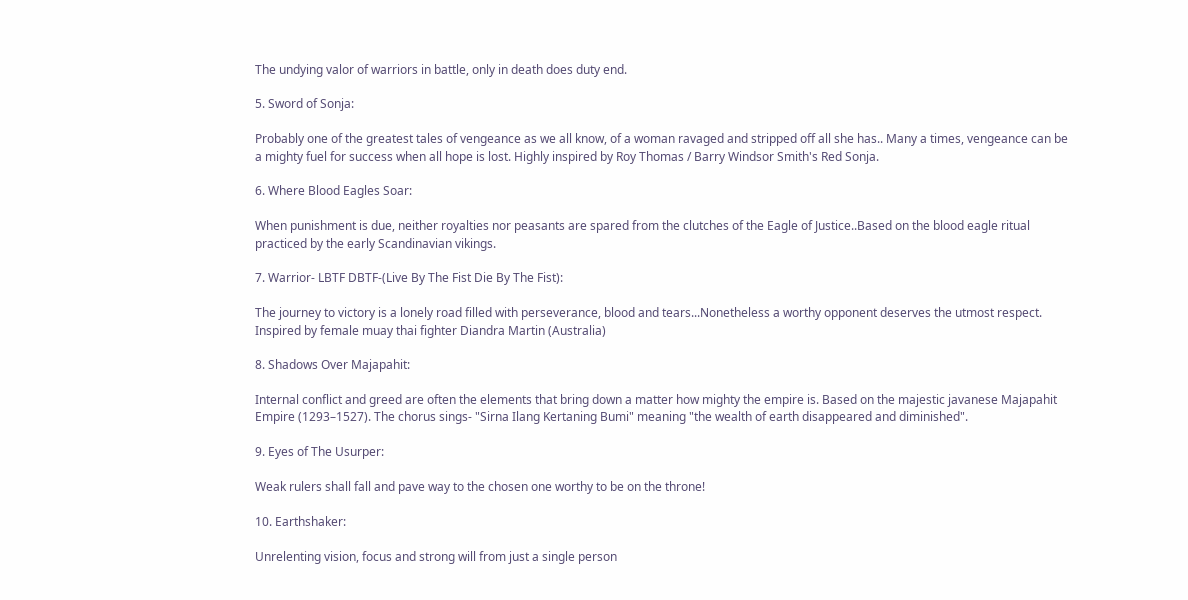The undying valor of warriors in battle, only in death does duty end.

5. Sword of Sonja:

Probably one of the greatest tales of vengeance as we all know, of a woman ravaged and stripped off all she has.. Many a times, vengeance can be a mighty fuel for success when all hope is lost. Highly inspired by Roy Thomas / Barry Windsor Smith's Red Sonja.

6. Where Blood Eagles Soar:

When punishment is due, neither royalties nor peasants are spared from the clutches of the Eagle of Justice..Based on the blood eagle ritual practiced by the early Scandinavian vikings.

7. Warrior- LBTF DBTF-(Live By The Fist Die By The Fist):

The journey to victory is a lonely road filled with perseverance, blood and tears...Nonetheless a worthy opponent deserves the utmost respect. Inspired by female muay thai fighter Diandra Martin (Australia)

8. Shadows Over Majapahit:

Internal conflict and greed are often the elements that bring down a matter how mighty the empire is. Based on the majestic javanese Majapahit Empire (1293–1527). The chorus sings- "Sirna Ilang Kertaning Bumi" meaning "the wealth of earth disappeared and diminished".

9. Eyes of The Usurper:

Weak rulers shall fall and pave way to the chosen one worthy to be on the throne!

10. Earthshaker:

Unrelenting vision, focus and strong will from just a single person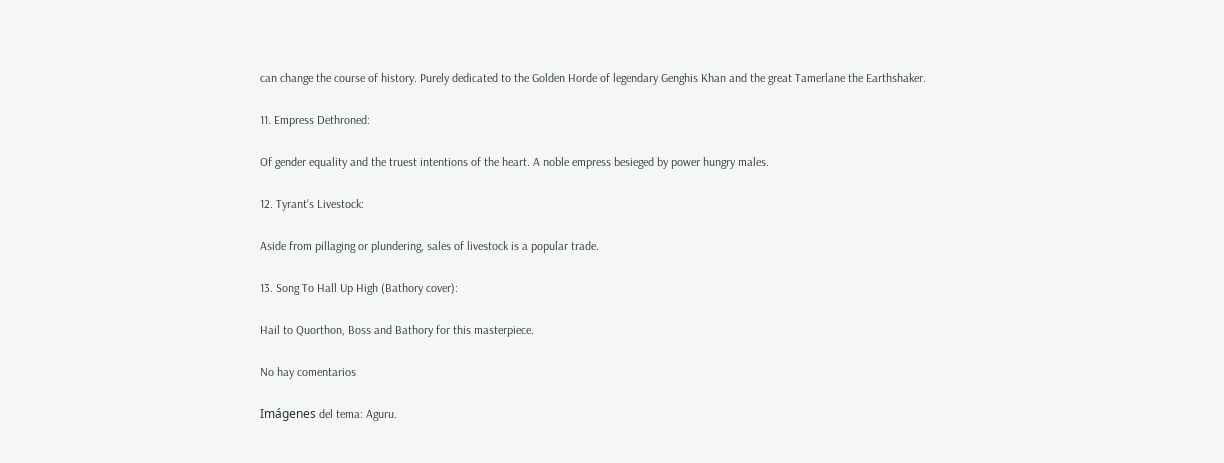can change the course of history. Purely dedicated to the Golden Horde of legendary Genghis Khan and the great Tamerlane the Earthshaker.

11. Empress Dethroned:

Of gender equality and the truest intentions of the heart. A noble empress besieged by power hungry males.

12. Tyrant's Livestock:

Aside from pillaging or plundering, sales of livestock is a popular trade.

13. Song To Hall Up High (Bathory cover):

Hail to Quorthon, Boss and Bathory for this masterpiece.

No hay comentarios

Imágenes del tema: Aguru.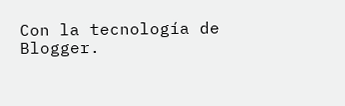Con la tecnología de Blogger.